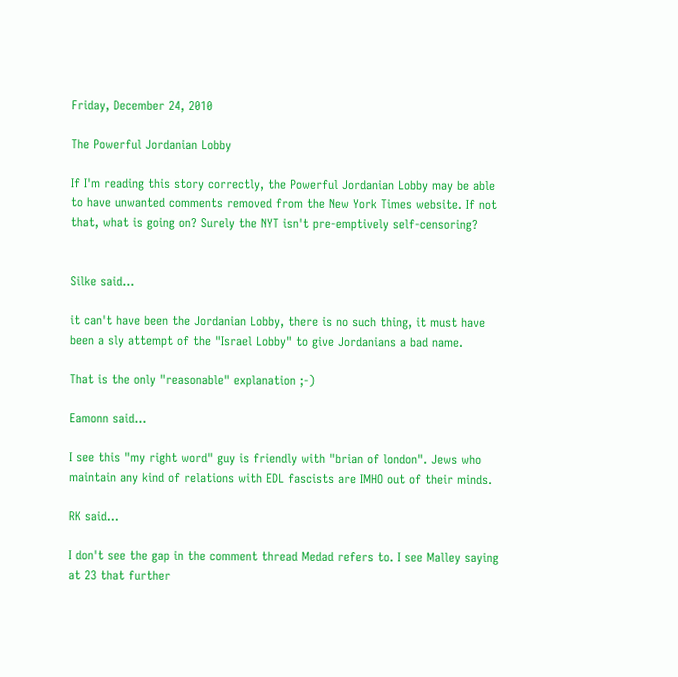Friday, December 24, 2010

The Powerful Jordanian Lobby

If I'm reading this story correctly, the Powerful Jordanian Lobby may be able to have unwanted comments removed from the New York Times website. If not that, what is going on? Surely the NYT isn't pre-emptively self-censoring?


Silke said...

it can't have been the Jordanian Lobby, there is no such thing, it must have been a sly attempt of the "Israel Lobby" to give Jordanians a bad name.

That is the only "reasonable" explanation ;-)

Eamonn said...

I see this "my right word" guy is friendly with "brian of london". Jews who maintain any kind of relations with EDL fascists are IMHO out of their minds.

RK said...

I don't see the gap in the comment thread Medad refers to. I see Malley saying at 23 that further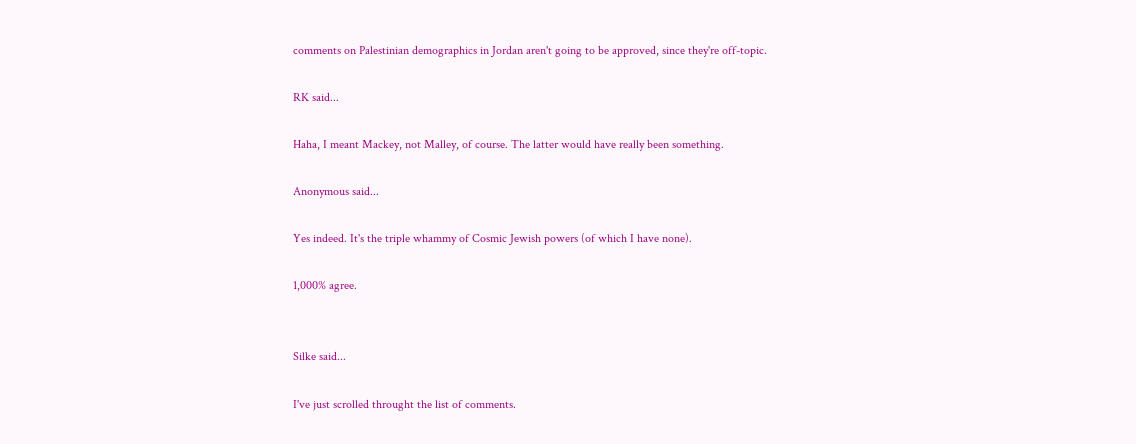comments on Palestinian demographics in Jordan aren't going to be approved, since they're off-topic.

RK said...

Haha, I meant Mackey, not Malley, of course. The latter would have really been something.

Anonymous said...

Yes indeed. It's the triple whammy of Cosmic Jewish powers (of which I have none).

1,000% agree.


Silke said...

I've just scrolled throught the list of comments.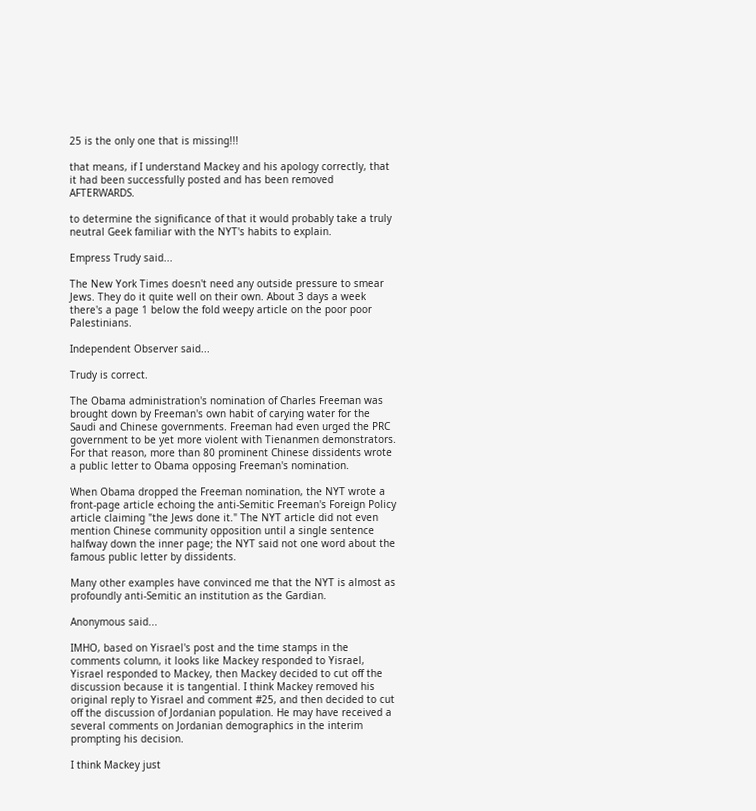25 is the only one that is missing!!!

that means, if I understand Mackey and his apology correctly, that it had been successfully posted and has been removed AFTERWARDS.

to determine the significance of that it would probably take a truly neutral Geek familiar with the NYT's habits to explain.

Empress Trudy said...

The New York Times doesn't need any outside pressure to smear Jews. They do it quite well on their own. About 3 days a week there's a page 1 below the fold weepy article on the poor poor Palestinians.

Independent Observer said...

Trudy is correct.

The Obama administration's nomination of Charles Freeman was brought down by Freeman's own habit of carying water for the Saudi and Chinese governments. Freeman had even urged the PRC government to be yet more violent with Tienanmen demonstrators. For that reason, more than 80 prominent Chinese dissidents wrote a public letter to Obama opposing Freeman's nomination.

When Obama dropped the Freeman nomination, the NYT wrote a front-page article echoing the anti-Semitic Freeman's Foreign Policy article claiming "the Jews done it." The NYT article did not even mention Chinese community opposition until a single sentence halfway down the inner page; the NYT said not one word about the famous public letter by dissidents.

Many other examples have convinced me that the NYT is almost as profoundly anti-Semitic an institution as the Gardian.

Anonymous said...

IMHO, based on Yisrael's post and the time stamps in the comments column, it looks like Mackey responded to Yisrael, Yisrael responded to Mackey, then Mackey decided to cut off the discussion because it is tangential. I think Mackey removed his original reply to Yisrael and comment #25, and then decided to cut off the discussion of Jordanian population. He may have received a several comments on Jordanian demographics in the interim prompting his decision.

I think Mackey just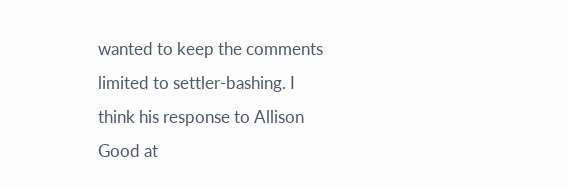wanted to keep the comments limited to settler-bashing. I think his response to Allison Good at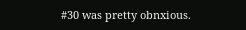#30 was pretty obnxious.